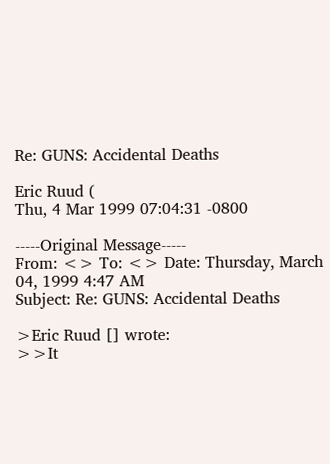Re: GUNS: Accidental Deaths

Eric Ruud (
Thu, 4 Mar 1999 07:04:31 -0800

-----Original Message-----
From: <> To: <> Date: Thursday, March 04, 1999 4:47 AM
Subject: Re: GUNS: Accidental Deaths

>Eric Ruud [] wrote:
>>It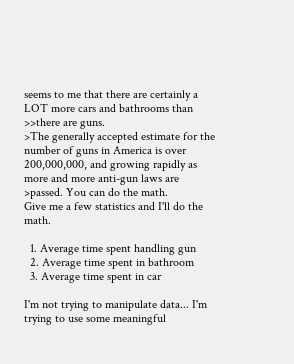seems to me that there are certainly a LOT more cars and bathrooms than
>>there are guns.
>The generally accepted estimate for the number of guns in America is over
200,000,000, and growing rapidly as more and more anti-gun laws are
>passed. You can do the math.
Give me a few statistics and I'll do the math.

  1. Average time spent handling gun
  2. Average time spent in bathroom
  3. Average time spent in car

I'm not trying to manipulate data... I'm trying to use some meaningful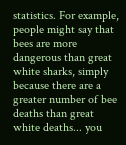statistics. For example, people might say that bees are more dangerous than great white sharks, simply because there are a greater number of bee deaths than great white deaths... you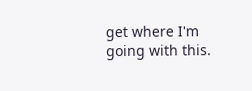get where I'm going with this.